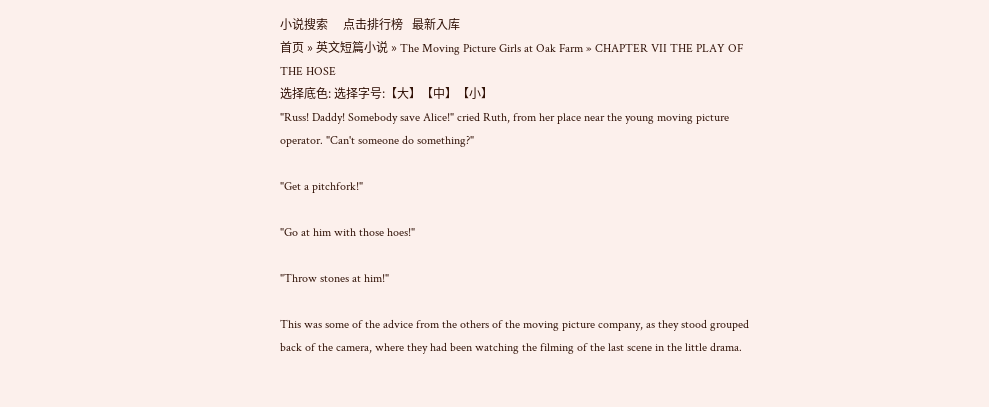小说搜索     点击排行榜   最新入库
首页 » 英文短篇小说 » The Moving Picture Girls at Oak Farm » CHAPTER VII THE PLAY OF THE HOSE
选择底色: 选择字号:【大】【中】【小】
"Russ! Daddy! Somebody save Alice!" cried Ruth, from her place near the young moving picture operator. "Can't someone do something?"

"Get a pitchfork!"

"Go at him with those hoes!"

"Throw stones at him!"

This was some of the advice from the others of the moving picture company, as they stood grouped back of the camera, where they had been watching the filming of the last scene in the little drama.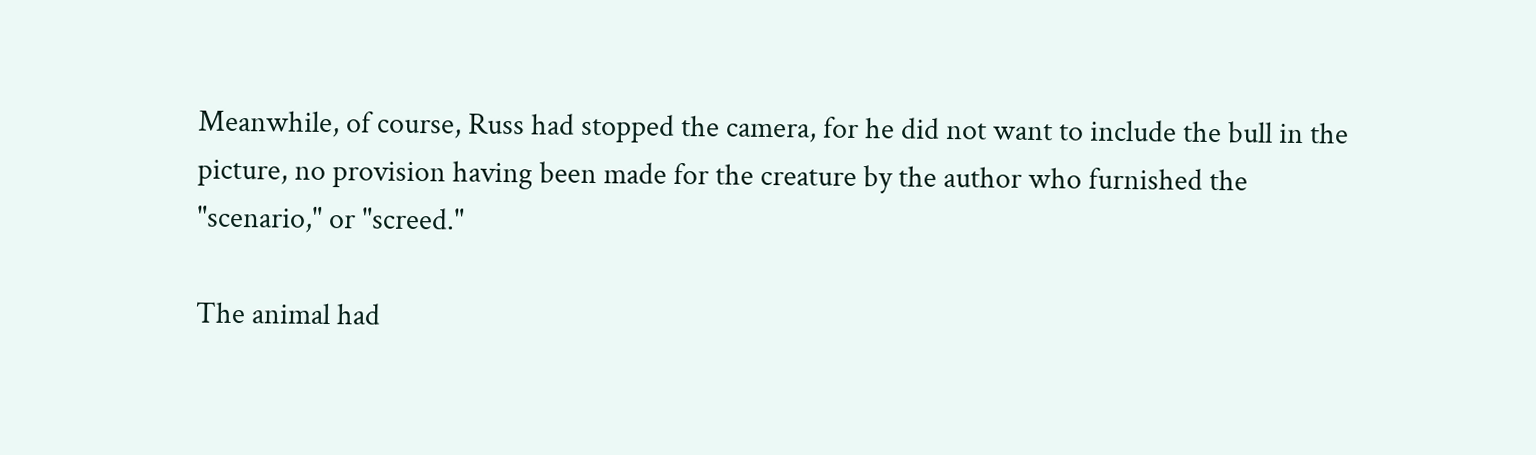Meanwhile, of course, Russ had stopped the camera, for he did not want to include the bull in the picture, no provision having been made for the creature by the author who furnished the "scenario," or "screed."

The animal had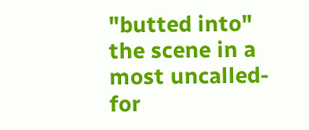"butted into" the scene in a most uncalled-for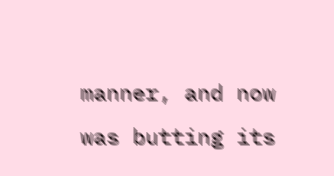manner, and now was butting its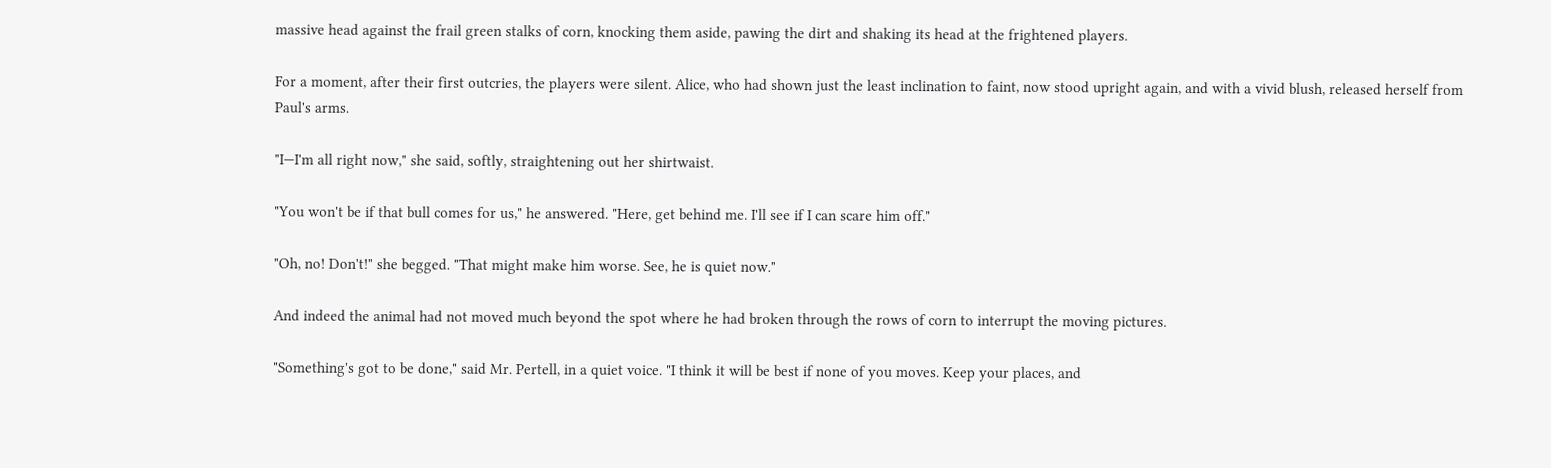massive head against the frail green stalks of corn, knocking them aside, pawing the dirt and shaking its head at the frightened players.

For a moment, after their first outcries, the players were silent. Alice, who had shown just the least inclination to faint, now stood upright again, and with a vivid blush, released herself from Paul's arms.

"I—I'm all right now," she said, softly, straightening out her shirtwaist.

"You won't be if that bull comes for us," he answered. "Here, get behind me. I'll see if I can scare him off."

"Oh, no! Don't!" she begged. "That might make him worse. See, he is quiet now."

And indeed the animal had not moved much beyond the spot where he had broken through the rows of corn to interrupt the moving pictures.

"Something's got to be done," said Mr. Pertell, in a quiet voice. "I think it will be best if none of you moves. Keep your places, and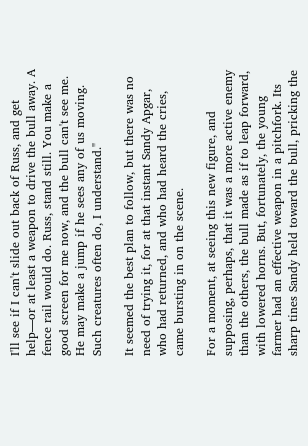I'll see if I can't slide out back of Russ, and get help—or at least a weapon to drive the bull away. A fence rail would do. Russ, stand still. You make a good screen for me now, and the bull can't see me. He may make a jump if he sees any of us moving. Such creatures often do, I understand."

It seemed the best plan to follow, but there was no need of trying it, for at that instant Sandy Apgar, who had returned, and who had heard the cries, came bursting in on the scene.

For a moment, at seeing this new figure, and supposing, perhaps, that it was a more active enemy than the others, the bull made as if to leap forward, with lowered horns. But, fortunately, the young farmer had an effective weapon in a pitchfork. Its sharp tines Sandy held toward the bull, pricking the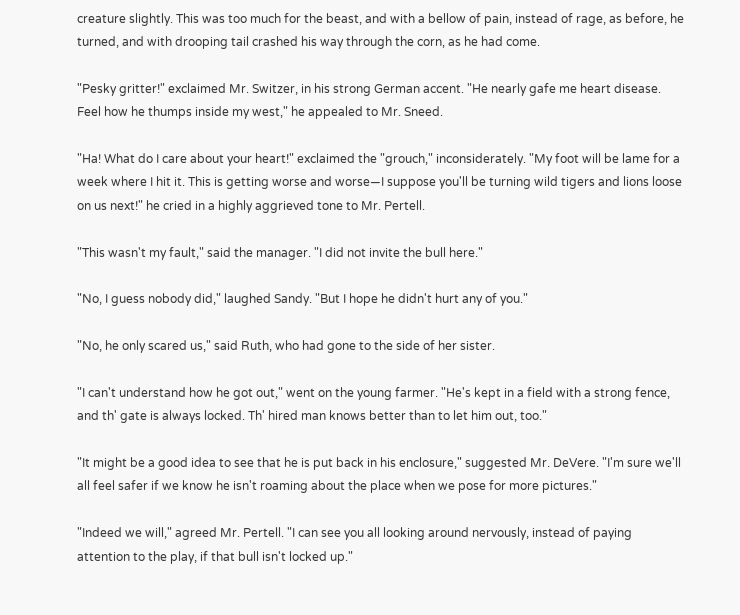creature slightly. This was too much for the beast, and with a bellow of pain, instead of rage, as before, he turned, and with drooping tail crashed his way through the corn, as he had come.

"Pesky gritter!" exclaimed Mr. Switzer, in his strong German accent. "He nearly gafe me heart disease. Feel how he thumps inside my west," he appealed to Mr. Sneed.

"Ha! What do I care about your heart!" exclaimed the "grouch," inconsiderately. "My foot will be lame for a week where I hit it. This is getting worse and worse—I suppose you'll be turning wild tigers and lions loose on us next!" he cried in a highly aggrieved tone to Mr. Pertell.

"This wasn't my fault," said the manager. "I did not invite the bull here."

"No, I guess nobody did," laughed Sandy. "But I hope he didn't hurt any of you."

"No, he only scared us," said Ruth, who had gone to the side of her sister.

"I can't understand how he got out," went on the young farmer. "He's kept in a field with a strong fence, and th' gate is always locked. Th' hired man knows better than to let him out, too."

"It might be a good idea to see that he is put back in his enclosure," suggested Mr. DeVere. "I'm sure we'll all feel safer if we know he isn't roaming about the place when we pose for more pictures."

"Indeed we will," agreed Mr. Pertell. "I can see you all looking around nervously, instead of paying attention to the play, if that bull isn't locked up."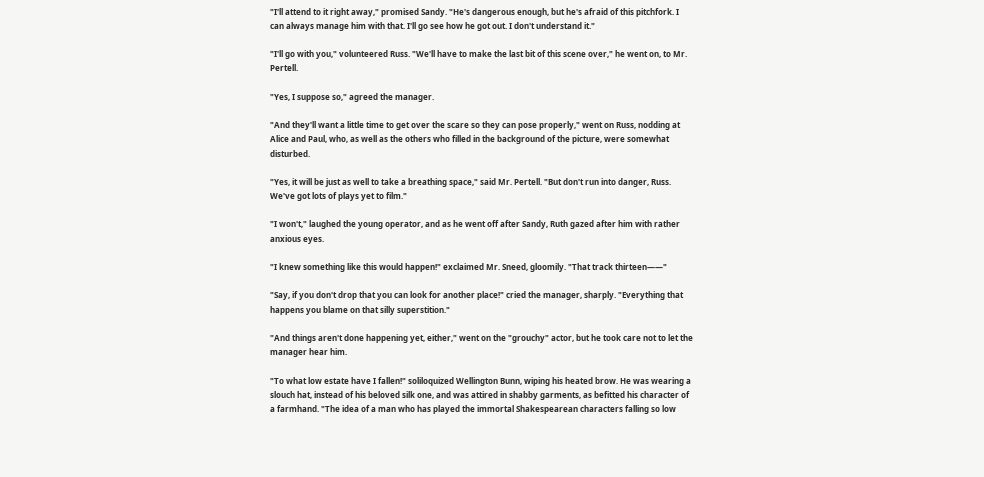"I'll attend to it right away," promised Sandy. "He's dangerous enough, but he's afraid of this pitchfork. I can always manage him with that. I'll go see how he got out. I don't understand it."

"I'll go with you," volunteered Russ. "We'll have to make the last bit of this scene over," he went on, to Mr. Pertell.

"Yes, I suppose so," agreed the manager.

"And they'll want a little time to get over the scare so they can pose properly," went on Russ, nodding at Alice and Paul, who, as well as the others who filled in the background of the picture, were somewhat disturbed.

"Yes, it will be just as well to take a breathing space," said Mr. Pertell. "But don't run into danger, Russ. We've got lots of plays yet to film."

"I won't," laughed the young operator, and as he went off after Sandy, Ruth gazed after him with rather anxious eyes.

"I knew something like this would happen!" exclaimed Mr. Sneed, gloomily. "That track thirteen——"

"Say, if you don't drop that you can look for another place!" cried the manager, sharply. "Everything that happens you blame on that silly superstition."

"And things aren't done happening yet, either," went on the "grouchy" actor, but he took care not to let the manager hear him.

"To what low estate have I fallen!" soliloquized Wellington Bunn, wiping his heated brow. He was wearing a slouch hat, instead of his beloved silk one, and was attired in shabby garments, as befitted his character of a farmhand. "The idea of a man who has played the immortal Shakespearean characters falling so low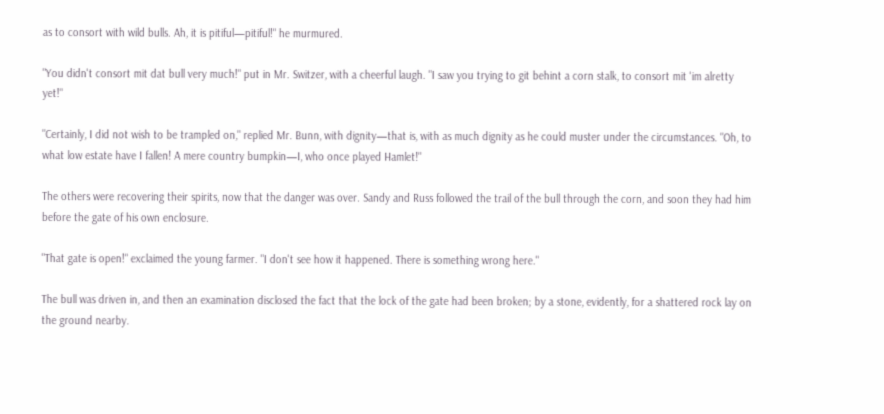as to consort with wild bulls. Ah, it is pitiful—pitiful!" he murmured.

"You didn't consort mit dat bull very much!" put in Mr. Switzer, with a cheerful laugh. "I saw you trying to git behint a corn stalk, to consort mit 'im alretty yet!"

"Certainly, I did not wish to be trampled on," replied Mr. Bunn, with dignity—that is, with as much dignity as he could muster under the circumstances. "Oh, to what low estate have I fallen! A mere country bumpkin—I, who once played Hamlet!"

The others were recovering their spirits, now that the danger was over. Sandy and Russ followed the trail of the bull through the corn, and soon they had him before the gate of his own enclosure.

"That gate is open!" exclaimed the young farmer. "I don't see how it happened. There is something wrong here."

The bull was driven in, and then an examination disclosed the fact that the lock of the gate had been broken; by a stone, evidently, for a shattered rock lay on the ground nearby.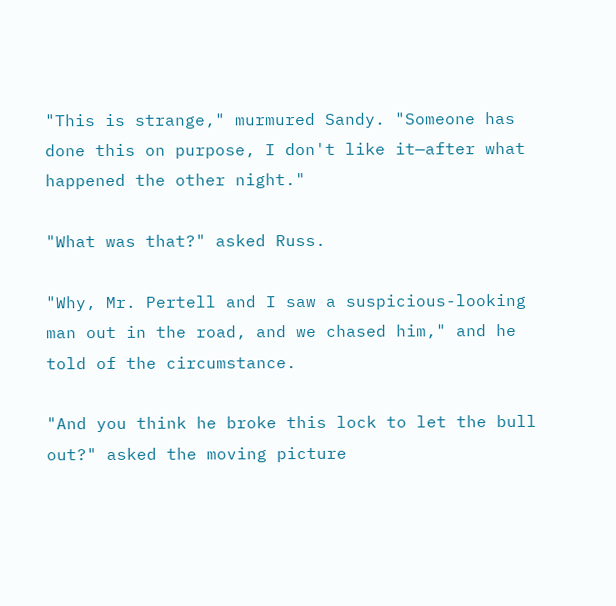"This is strange," murmured Sandy. "Someone has done this on purpose, I don't like it—after what happened the other night."

"What was that?" asked Russ.

"Why, Mr. Pertell and I saw a suspicious-looking man out in the road, and we chased him," and he told of the circumstance.

"And you think he broke this lock to let the bull out?" asked the moving picture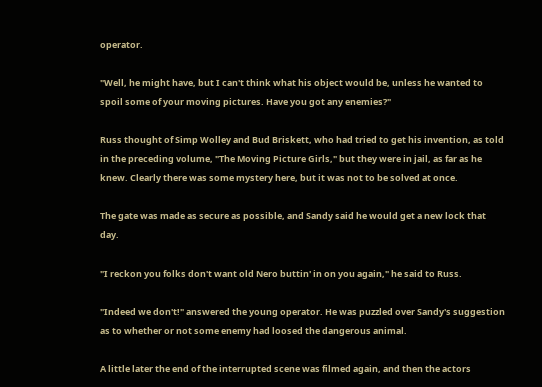operator.

"Well, he might have, but I can't think what his object would be, unless he wanted to spoil some of your moving pictures. Have you got any enemies?"

Russ thought of Simp Wolley and Bud Briskett, who had tried to get his invention, as told in the preceding volume, "The Moving Picture Girls," but they were in jail, as far as he knew. Clearly there was some mystery here, but it was not to be solved at once.

The gate was made as secure as possible, and Sandy said he would get a new lock that day.

"I reckon you folks don't want old Nero buttin' in on you again," he said to Russ.

"Indeed we don't!" answered the young operator. He was puzzled over Sandy's suggestion as to whether or not some enemy had loosed the dangerous animal.

A little later the end of the interrupted scene was filmed again, and then the actors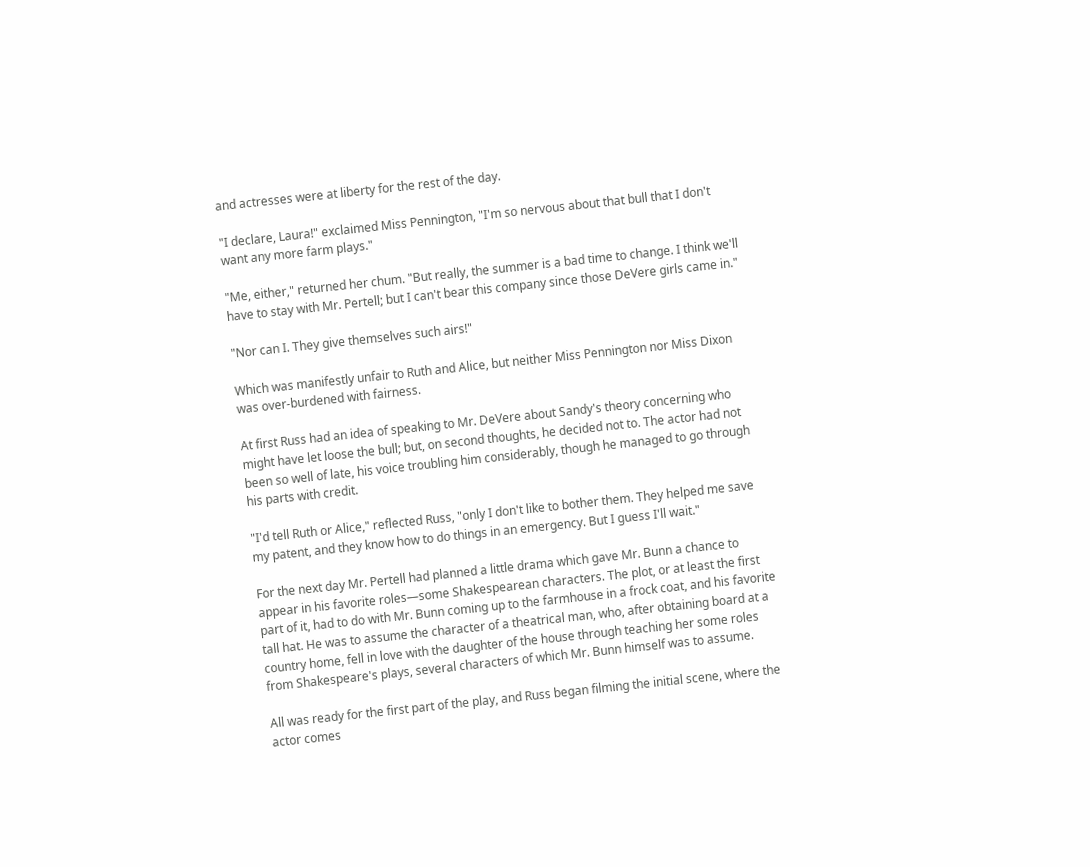and actresses were at liberty for the rest of the day.

"I declare, Laura!" exclaimed Miss Pennington, "I'm so nervous about that bull that I don't want any more farm plays."

"Me, either," returned her chum. "But really, the summer is a bad time to change. I think we'll have to stay with Mr. Pertell; but I can't bear this company since those DeVere girls came in."

"Nor can I. They give themselves such airs!"

Which was manifestly unfair to Ruth and Alice, but neither Miss Pennington nor Miss Dixon was over-burdened with fairness.

At first Russ had an idea of speaking to Mr. DeVere about Sandy's theory concerning who might have let loose the bull; but, on second thoughts, he decided not to. The actor had not been so well of late, his voice troubling him considerably, though he managed to go through his parts with credit.

"I'd tell Ruth or Alice," reflected Russ, "only I don't like to bother them. They helped me save my patent, and they know how to do things in an emergency. But I guess I'll wait."

For the next day Mr. Pertell had planned a little drama which gave Mr. Bunn a chance to appear in his favorite roles—some Shakespearean characters. The plot, or at least the first part of it, had to do with Mr. Bunn coming up to the farmhouse in a frock coat, and his favorite tall hat. He was to assume the character of a theatrical man, who, after obtaining board at a country home, fell in love with the daughter of the house through teaching her some roles from Shakespeare's plays, several characters of which Mr. Bunn himself was to assume.

All was ready for the first part of the play, and Russ began filming the initial scene, where the actor comes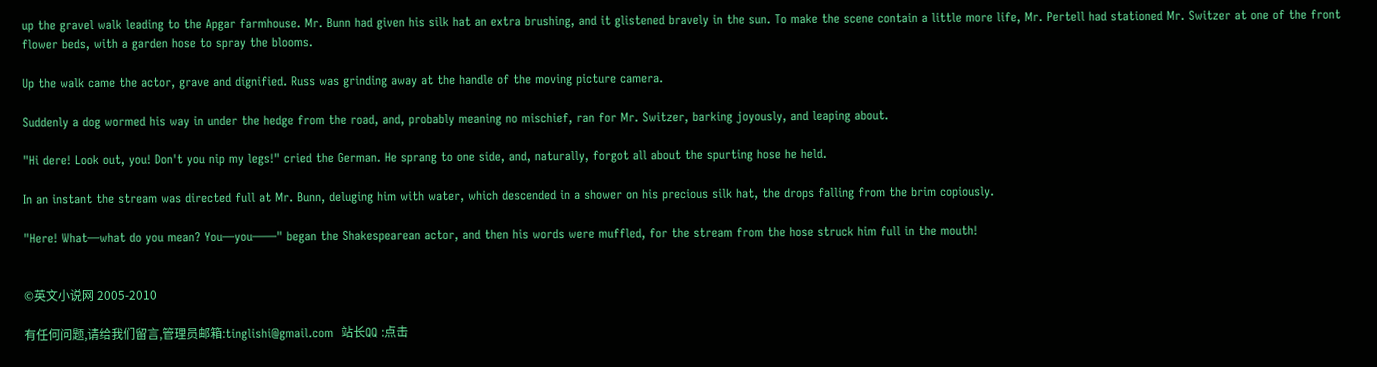up the gravel walk leading to the Apgar farmhouse. Mr. Bunn had given his silk hat an extra brushing, and it glistened bravely in the sun. To make the scene contain a little more life, Mr. Pertell had stationed Mr. Switzer at one of the front flower beds, with a garden hose to spray the blooms.

Up the walk came the actor, grave and dignified. Russ was grinding away at the handle of the moving picture camera.

Suddenly a dog wormed his way in under the hedge from the road, and, probably meaning no mischief, ran for Mr. Switzer, barking joyously, and leaping about.

"Hi dere! Look out, you! Don't you nip my legs!" cried the German. He sprang to one side, and, naturally, forgot all about the spurting hose he held.

In an instant the stream was directed full at Mr. Bunn, deluging him with water, which descended in a shower on his precious silk hat, the drops falling from the brim copiously.

"Here! What—what do you mean? You—you——" began the Shakespearean actor, and then his words were muffled, for the stream from the hose struck him full in the mouth!


©英文小说网 2005-2010

有任何问题,请给我们留言,管理员邮箱:tinglishi@gmail.com  站长QQ :点击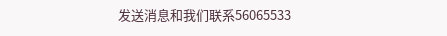发送消息和我们联系56065533